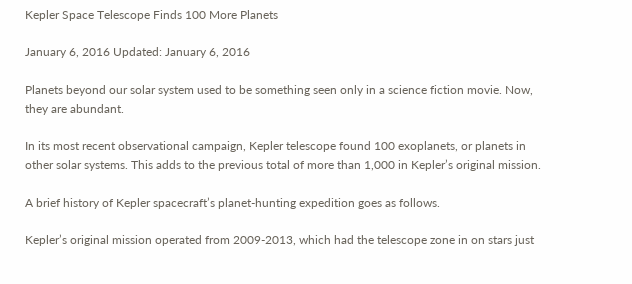Kepler Space Telescope Finds 100 More Planets

January 6, 2016 Updated: January 6, 2016

Planets beyond our solar system used to be something seen only in a science fiction movie. Now, they are abundant.

In its most recent observational campaign, Kepler telescope found 100 exoplanets, or planets in other solar systems. This adds to the previous total of more than 1,000 in Kepler’s original mission.

A brief history of Kepler spacecraft’s planet-hunting expedition goes as follows.

Kepler’s original mission operated from 2009-2013, which had the telescope zone in on stars just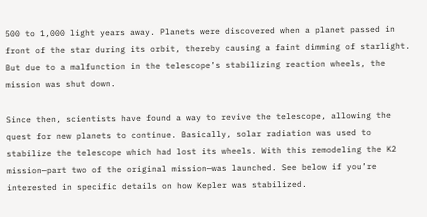500 to 1,000 light years away. Planets were discovered when a planet passed in front of the star during its orbit, thereby causing a faint dimming of starlight. But due to a malfunction in the telescope’s stabilizing reaction wheels, the mission was shut down.

Since then, scientists have found a way to revive the telescope, allowing the quest for new planets to continue. Basically, solar radiation was used to stabilize the telescope which had lost its wheels. With this remodeling the K2 mission—part two of the original mission—was launched. See below if you’re interested in specific details on how Kepler was stabilized.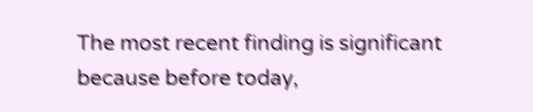The most recent finding is significant because before today,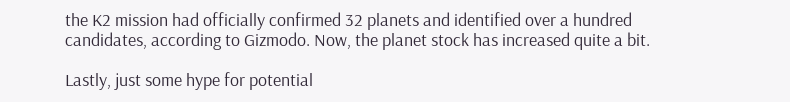the K2 mission had officially confirmed 32 planets and identified over a hundred candidates, according to Gizmodo. Now, the planet stock has increased quite a bit.

Lastly, just some hype for potential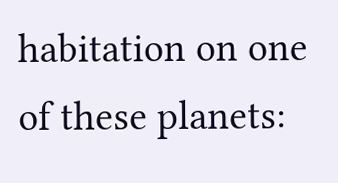habitation on one of these planets: